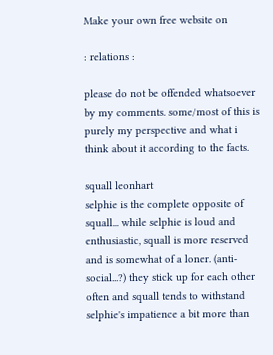Make your own free website on

: relations :

please do not be offended whatsoever by my comments. some/most of this is purely my perspective and what i think about it according to the facts.

squall leonhart
selphie is the complete opposite of squall... while selphie is loud and enthusiastic, squall is more reserved and is somewhat of a loner. (anti-social...?) they stick up for each other often and squall tends to withstand selphie's impatience a bit more than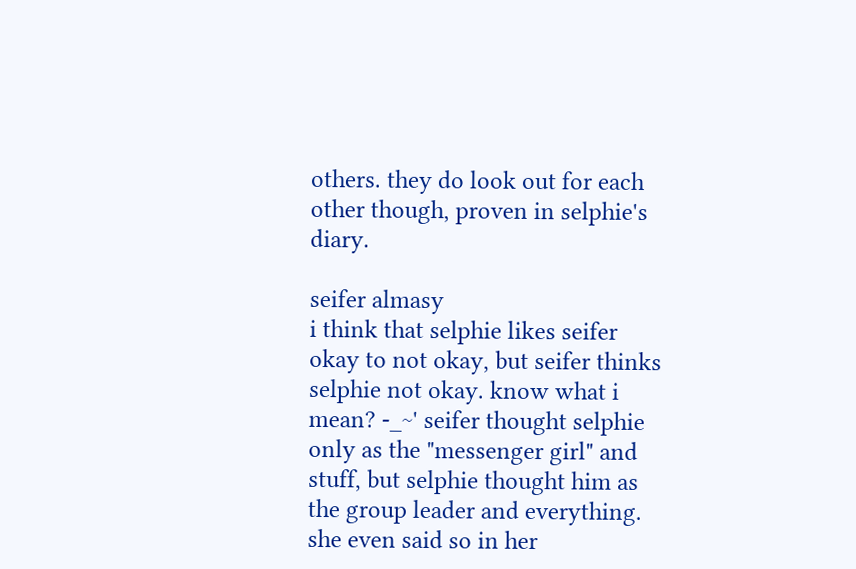others. they do look out for each other though, proven in selphie's diary.

seifer almasy
i think that selphie likes seifer okay to not okay, but seifer thinks selphie not okay. know what i mean? -_~' seifer thought selphie only as the "messenger girl" and stuff, but selphie thought him as the group leader and everything. she even said so in her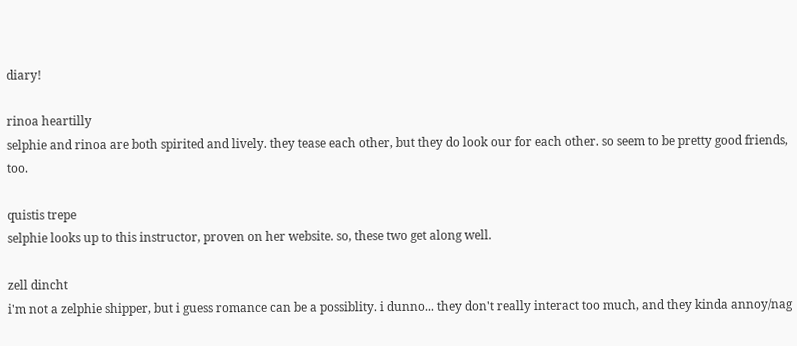diary!

rinoa heartilly
selphie and rinoa are both spirited and lively. they tease each other, but they do look our for each other. so seem to be pretty good friends, too.

quistis trepe
selphie looks up to this instructor, proven on her website. so, these two get along well.

zell dincht
i'm not a zelphie shipper, but i guess romance can be a possiblity. i dunno... they don't really interact too much, and they kinda annoy/nag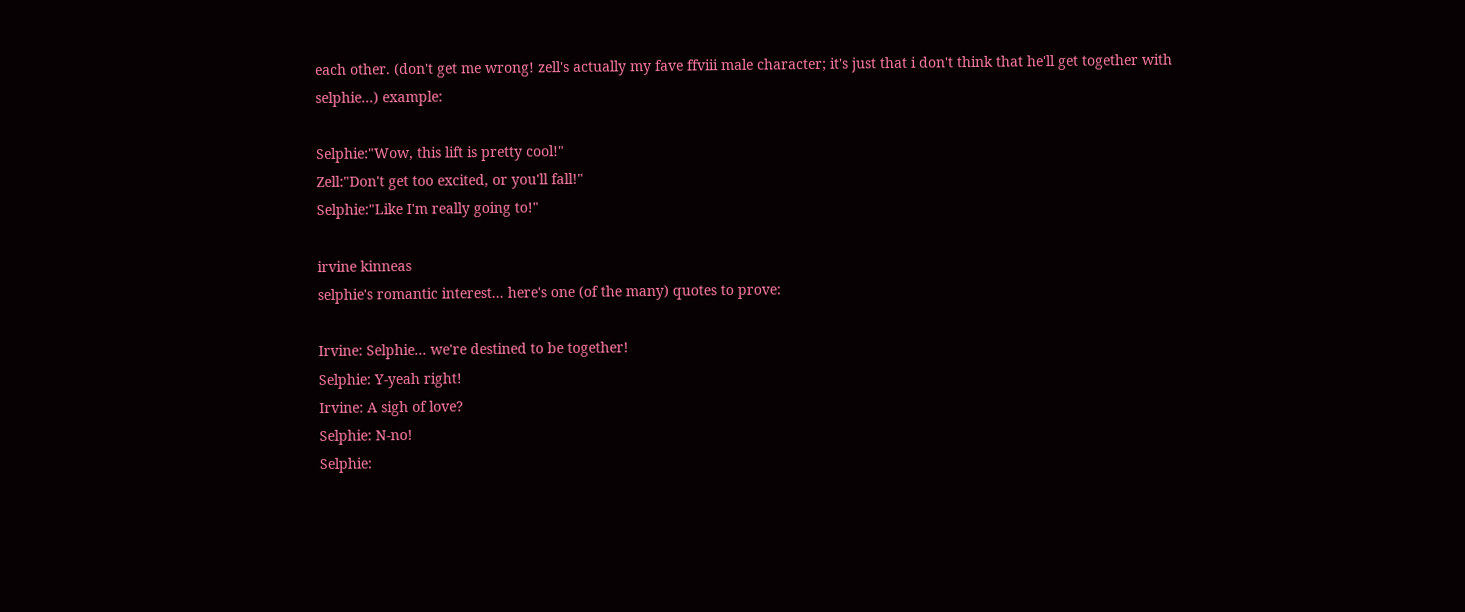each other. (don't get me wrong! zell's actually my fave ffviii male character; it's just that i don't think that he'll get together with selphie...) example:

Selphie:"Wow, this lift is pretty cool!"
Zell:"Don't get too excited, or you'll fall!"
Selphie:"Like I'm really going to!"

irvine kinneas
selphie's romantic interest... here's one (of the many) quotes to prove:

Irvine: Selphie... we're destined to be together!
Selphie: Y-yeah right!
Irvine: A sigh of love?
Selphie: N-no!
Selphie: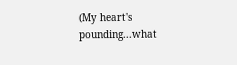(My heart's pounding...what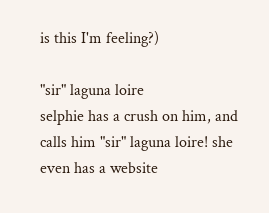is this I'm feeling?)

"sir" laguna loire
selphie has a crush on him, and calls him "sir" laguna loire! she even has a website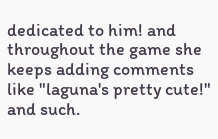dedicated to him! and throughout the game she keeps adding comments like "laguna's pretty cute!" and such.